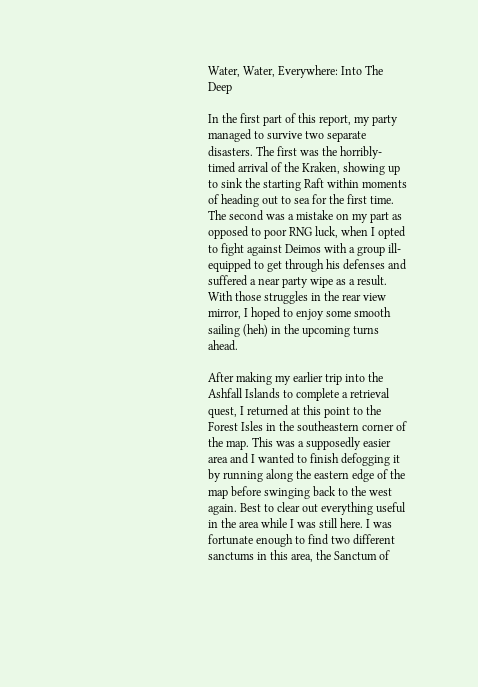Water, Water, Everywhere: Into The Deep

In the first part of this report, my party managed to survive two separate disasters. The first was the horribly-timed arrival of the Kraken, showing up to sink the starting Raft within moments of heading out to sea for the first time. The second was a mistake on my part as opposed to poor RNG luck, when I opted to fight against Deimos with a group ill-equipped to get through his defenses and suffered a near party wipe as a result. With those struggles in the rear view mirror, I hoped to enjoy some smooth sailing (heh) in the upcoming turns ahead.

After making my earlier trip into the Ashfall Islands to complete a retrieval quest, I returned at this point to the Forest Isles in the southeastern corner of the map. This was a supposedly easier area and I wanted to finish defogging it by running along the eastern edge of the map before swinging back to the west again. Best to clear out everything useful in the area while I was still here. I was fortunate enough to find two different sanctums in this area, the Sanctum of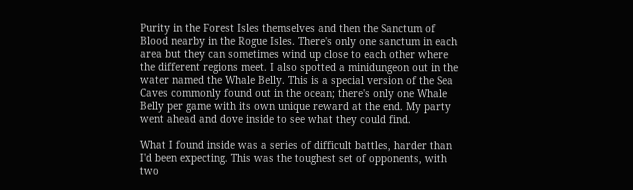Purity in the Forest Isles themselves and then the Sanctum of Blood nearby in the Rogue Isles. There's only one sanctum in each area but they can sometimes wind up close to each other where the different regions meet. I also spotted a minidungeon out in the water named the Whale Belly. This is a special version of the Sea Caves commonly found out in the ocean; there's only one Whale Belly per game with its own unique reward at the end. My party went ahead and dove inside to see what they could find.

What I found inside was a series of difficult battles, harder than I'd been expecting. This was the toughest set of opponents, with two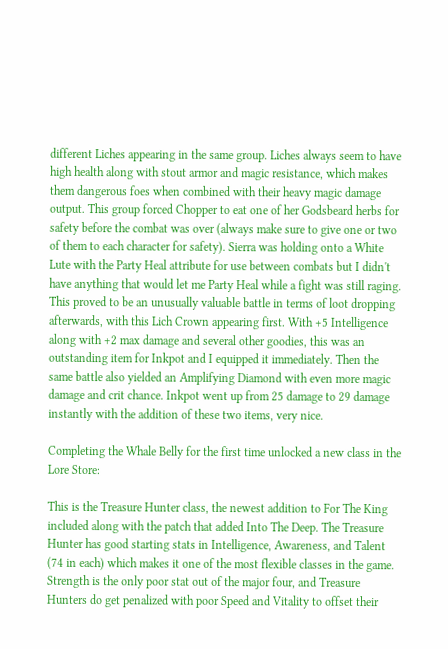different Liches appearing in the same group. Liches always seem to have high health along with stout armor and magic resistance, which makes them dangerous foes when combined with their heavy magic damage output. This group forced Chopper to eat one of her Godsbeard herbs for safety before the combat was over (always make sure to give one or two of them to each character for safety). Sierra was holding onto a White Lute with the Party Heal attribute for use between combats but I didn't have anything that would let me Party Heal while a fight was still raging. This proved to be an unusually valuable battle in terms of loot dropping afterwards, with this Lich Crown appearing first. With +5 Intelligence along with +2 max damage and several other goodies, this was an outstanding item for Inkpot and I equipped it immediately. Then the same battle also yielded an Amplifying Diamond with even more magic damage and crit chance. Inkpot went up from 25 damage to 29 damage instantly with the addition of these two items, very nice.

Completing the Whale Belly for the first time unlocked a new class in the Lore Store:

This is the Treasure Hunter class, the newest addition to For The King included along with the patch that added Into The Deep. The Treasure Hunter has good starting stats in Intelligence, Awareness, and Talent (74 in each) which makes it one of the most flexible classes in the game. Strength is the only poor stat out of the major four, and Treasure Hunters do get penalized with poor Speed and Vitality to offset their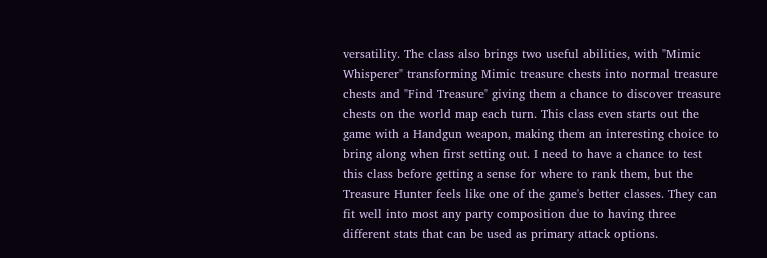versatility. The class also brings two useful abilities, with "Mimic Whisperer" transforming Mimic treasure chests into normal treasure chests and "Find Treasure" giving them a chance to discover treasure chests on the world map each turn. This class even starts out the game with a Handgun weapon, making them an interesting choice to bring along when first setting out. I need to have a chance to test this class before getting a sense for where to rank them, but the Treasure Hunter feels like one of the game's better classes. They can fit well into most any party composition due to having three different stats that can be used as primary attack options.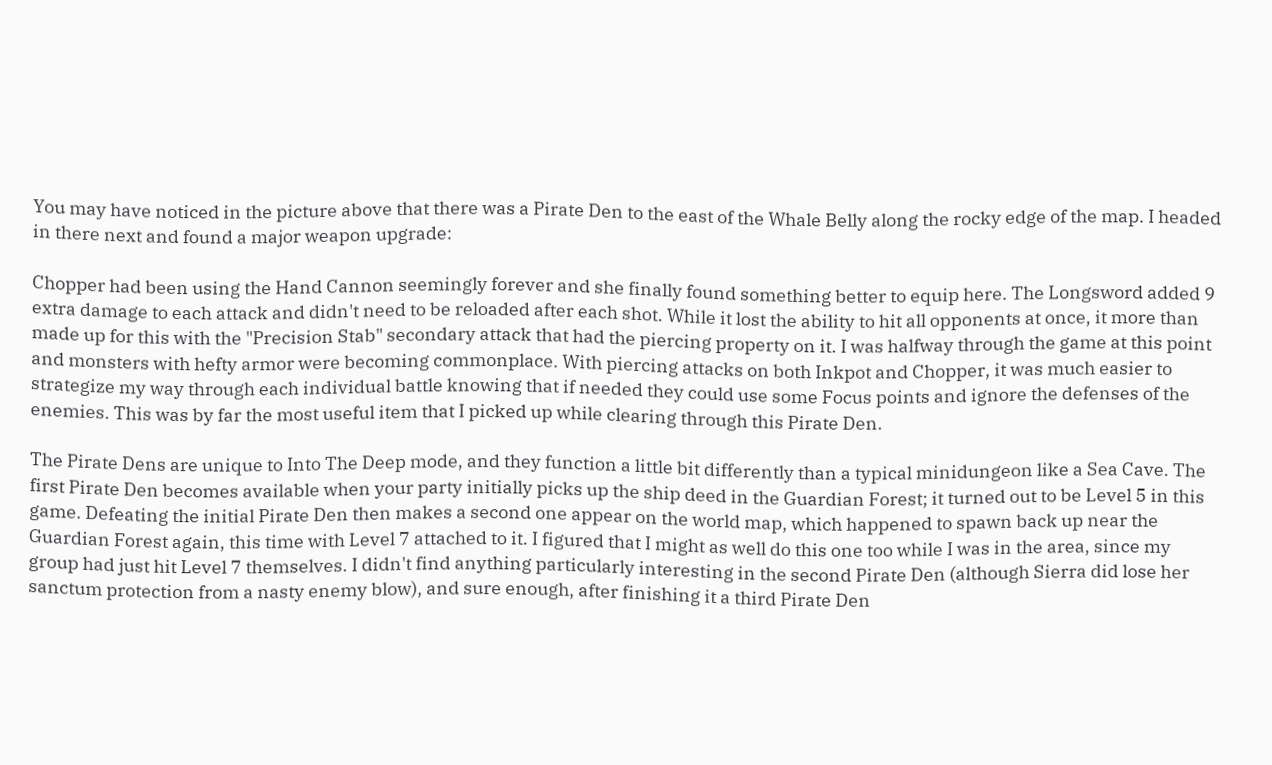You may have noticed in the picture above that there was a Pirate Den to the east of the Whale Belly along the rocky edge of the map. I headed in there next and found a major weapon upgrade:

Chopper had been using the Hand Cannon seemingly forever and she finally found something better to equip here. The Longsword added 9 extra damage to each attack and didn't need to be reloaded after each shot. While it lost the ability to hit all opponents at once, it more than made up for this with the "Precision Stab" secondary attack that had the piercing property on it. I was halfway through the game at this point and monsters with hefty armor were becoming commonplace. With piercing attacks on both Inkpot and Chopper, it was much easier to strategize my way through each individual battle knowing that if needed they could use some Focus points and ignore the defenses of the enemies. This was by far the most useful item that I picked up while clearing through this Pirate Den.

The Pirate Dens are unique to Into The Deep mode, and they function a little bit differently than a typical minidungeon like a Sea Cave. The first Pirate Den becomes available when your party initially picks up the ship deed in the Guardian Forest; it turned out to be Level 5 in this game. Defeating the initial Pirate Den then makes a second one appear on the world map, which happened to spawn back up near the Guardian Forest again, this time with Level 7 attached to it. I figured that I might as well do this one too while I was in the area, since my group had just hit Level 7 themselves. I didn't find anything particularly interesting in the second Pirate Den (although Sierra did lose her sanctum protection from a nasty enemy blow), and sure enough, after finishing it a third Pirate Den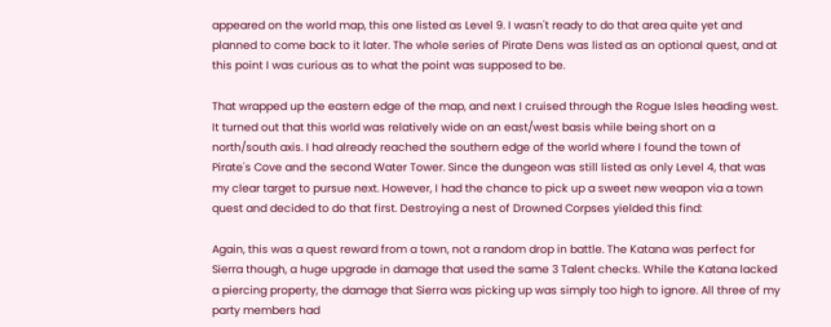appeared on the world map, this one listed as Level 9. I wasn't ready to do that area quite yet and planned to come back to it later. The whole series of Pirate Dens was listed as an optional quest, and at this point I was curious as to what the point was supposed to be.

That wrapped up the eastern edge of the map, and next I cruised through the Rogue Isles heading west. It turned out that this world was relatively wide on an east/west basis while being short on a north/south axis. I had already reached the southern edge of the world where I found the town of Pirate's Cove and the second Water Tower. Since the dungeon was still listed as only Level 4, that was my clear target to pursue next. However, I had the chance to pick up a sweet new weapon via a town quest and decided to do that first. Destroying a nest of Drowned Corpses yielded this find:

Again, this was a quest reward from a town, not a random drop in battle. The Katana was perfect for Sierra though, a huge upgrade in damage that used the same 3 Talent checks. While the Katana lacked a piercing property, the damage that Sierra was picking up was simply too high to ignore. All three of my party members had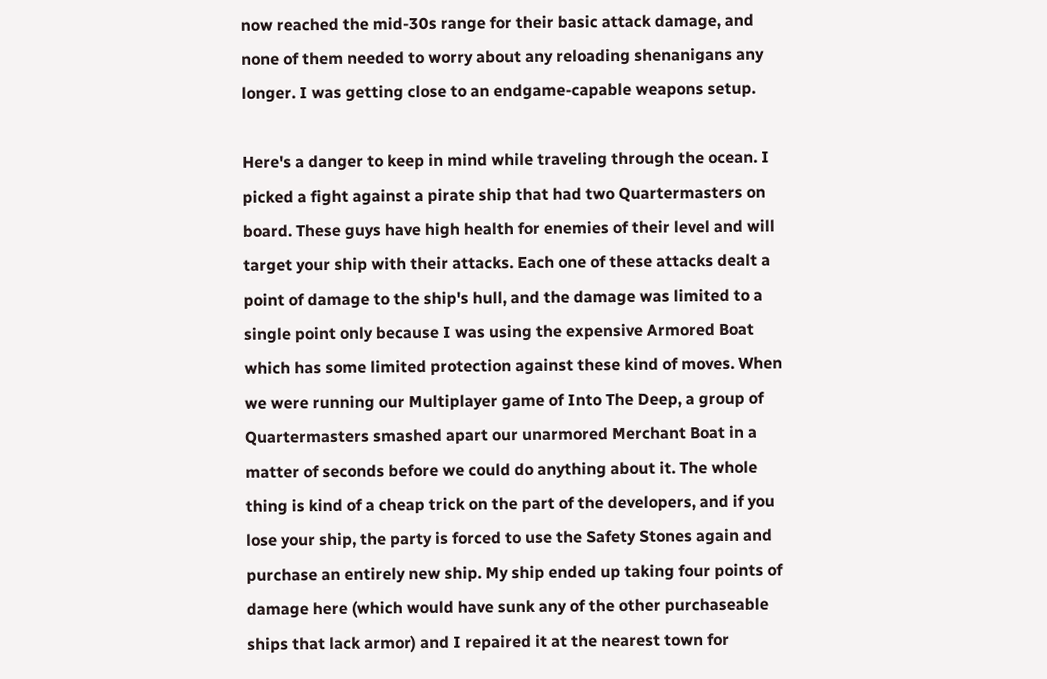now reached the mid-30s range for their basic attack damage, and none of them needed to worry about any reloading shenanigans any longer. I was getting close to an endgame-capable weapons setup.

Here's a danger to keep in mind while traveling through the ocean. I picked a fight against a pirate ship that had two Quartermasters on board. These guys have high health for enemies of their level and will target your ship with their attacks. Each one of these attacks dealt a point of damage to the ship's hull, and the damage was limited to a single point only because I was using the expensive Armored Boat which has some limited protection against these kind of moves. When we were running our Multiplayer game of Into The Deep, a group of Quartermasters smashed apart our unarmored Merchant Boat in a matter of seconds before we could do anything about it. The whole thing is kind of a cheap trick on the part of the developers, and if you lose your ship, the party is forced to use the Safety Stones again and purchase an entirely new ship. My ship ended up taking four points of damage here (which would have sunk any of the other purchaseable ships that lack armor) and I repaired it at the nearest town for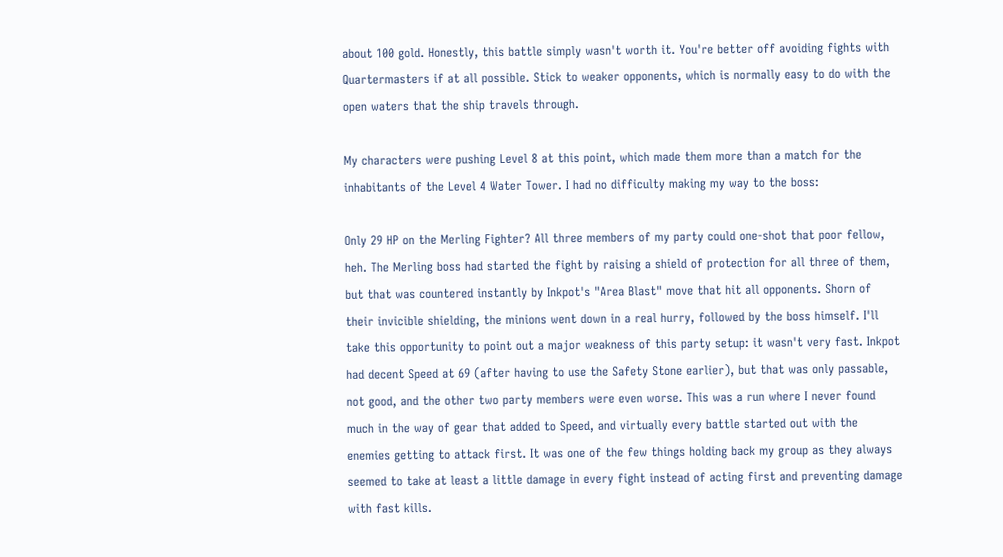about 100 gold. Honestly, this battle simply wasn't worth it. You're better off avoiding fights with Quartermasters if at all possible. Stick to weaker opponents, which is normally easy to do with the open waters that the ship travels through.

My characters were pushing Level 8 at this point, which made them more than a match for the inhabitants of the Level 4 Water Tower. I had no difficulty making my way to the boss:

Only 29 HP on the Merling Fighter? All three members of my party could one-shot that poor fellow, heh. The Merling boss had started the fight by raising a shield of protection for all three of them, but that was countered instantly by Inkpot's "Area Blast" move that hit all opponents. Shorn of their invicible shielding, the minions went down in a real hurry, followed by the boss himself. I'll take this opportunity to point out a major weakness of this party setup: it wasn't very fast. Inkpot had decent Speed at 69 (after having to use the Safety Stone earlier), but that was only passable, not good, and the other two party members were even worse. This was a run where I never found much in the way of gear that added to Speed, and virtually every battle started out with the enemies getting to attack first. It was one of the few things holding back my group as they always seemed to take at least a little damage in every fight instead of acting first and preventing damage with fast kills.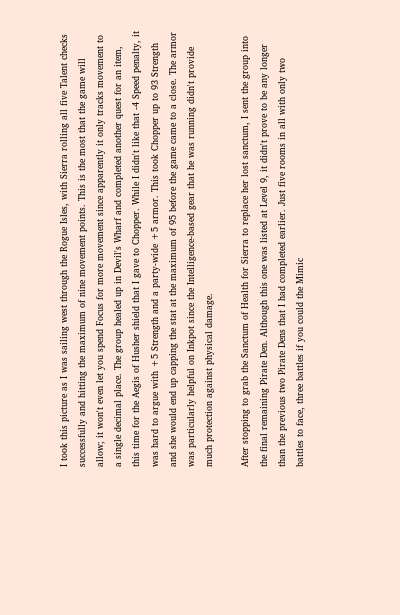I took this picture as I was sailing west through the Rogue Isles, with Sierra rolling all five Talent checks successfully and hitting the maximum of nine movement points. This is the most that the game will allow; it won't even let you spend Focus for more movement since apparently it only tracks movement to a single decimal place. The group healed up in Devil's Wharf and completed another quest for an item, this time for the Aegis of Husher shield that I gave to Chopper. While I didn't like that -4 Speed penalty, it was hard to argue with +5 Strength and a party-wide +5 armor. This took Chopper up to 93 Strength and she would end up capping the stat at the maximum of 95 before the game came to a close. The armor was particularly helpful on Inkpot since the Intelligence-based gear that he was running didn't provide much protection against physical damage.

After stopping to grab the Sanctum of Health for Sierra to replace her lost sanctum, I sent the group into the final remaining Pirate Den. Although this one was listed at Level 9, it didn't prove to be any longer than the previous two Pirate Dens that I had completed earlier. Just five rooms in all with only two battles to face, three battles if you could the Mimic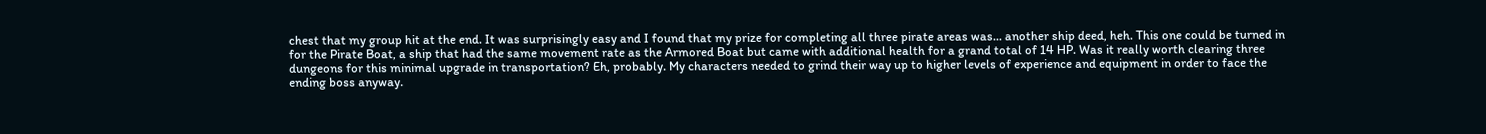chest that my group hit at the end. It was surprisingly easy and I found that my prize for completing all three pirate areas was... another ship deed, heh. This one could be turned in for the Pirate Boat, a ship that had the same movement rate as the Armored Boat but came with additional health for a grand total of 14 HP. Was it really worth clearing three dungeons for this minimal upgrade in transportation? Eh, probably. My characters needed to grind their way up to higher levels of experience and equipment in order to face the ending boss anyway.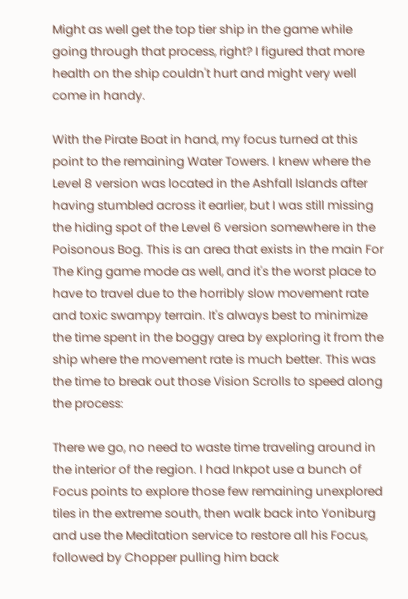Might as well get the top tier ship in the game while going through that process, right? I figured that more health on the ship couldn't hurt and might very well come in handy.

With the Pirate Boat in hand, my focus turned at this point to the remaining Water Towers. I knew where the Level 8 version was located in the Ashfall Islands after having stumbled across it earlier, but I was still missing the hiding spot of the Level 6 version somewhere in the Poisonous Bog. This is an area that exists in the main For The King game mode as well, and it's the worst place to have to travel due to the horribly slow movement rate and toxic swampy terrain. It's always best to minimize the time spent in the boggy area by exploring it from the ship where the movement rate is much better. This was the time to break out those Vision Scrolls to speed along the process:

There we go, no need to waste time traveling around in the interior of the region. I had Inkpot use a bunch of Focus points to explore those few remaining unexplored tiles in the extreme south, then walk back into Yoniburg and use the Meditation service to restore all his Focus, followed by Chopper pulling him back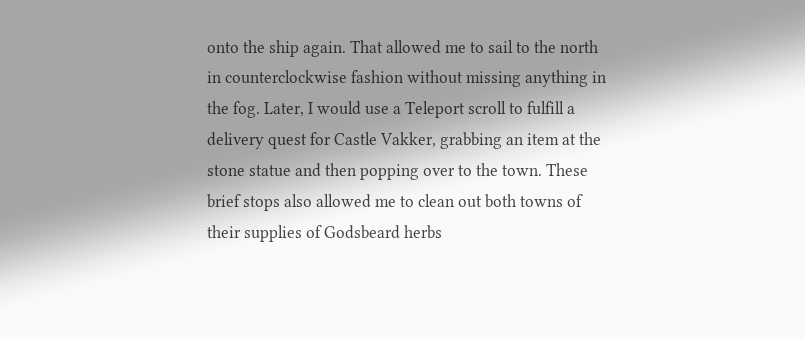onto the ship again. That allowed me to sail to the north in counterclockwise fashion without missing anything in the fog. Later, I would use a Teleport scroll to fulfill a delivery quest for Castle Vakker, grabbing an item at the stone statue and then popping over to the town. These brief stops also allowed me to clean out both towns of their supplies of Godsbeard herbs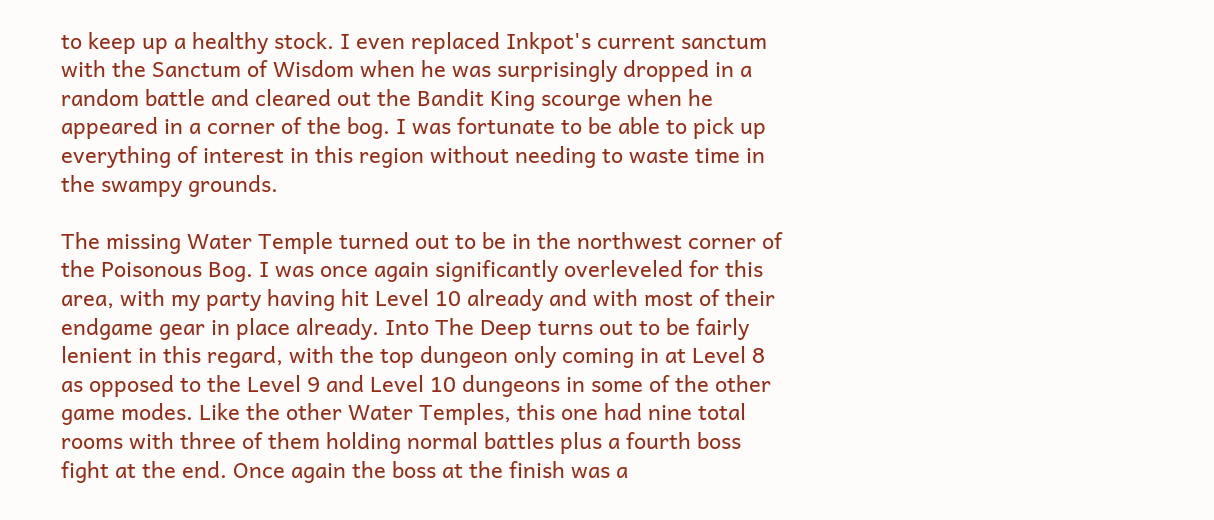to keep up a healthy stock. I even replaced Inkpot's current sanctum with the Sanctum of Wisdom when he was surprisingly dropped in a random battle and cleared out the Bandit King scourge when he appeared in a corner of the bog. I was fortunate to be able to pick up everything of interest in this region without needing to waste time in the swampy grounds.

The missing Water Temple turned out to be in the northwest corner of the Poisonous Bog. I was once again significantly overleveled for this area, with my party having hit Level 10 already and with most of their endgame gear in place already. Into The Deep turns out to be fairly lenient in this regard, with the top dungeon only coming in at Level 8 as opposed to the Level 9 and Level 10 dungeons in some of the other game modes. Like the other Water Temples, this one had nine total rooms with three of them holding normal battles plus a fourth boss fight at the end. Once again the boss at the finish was a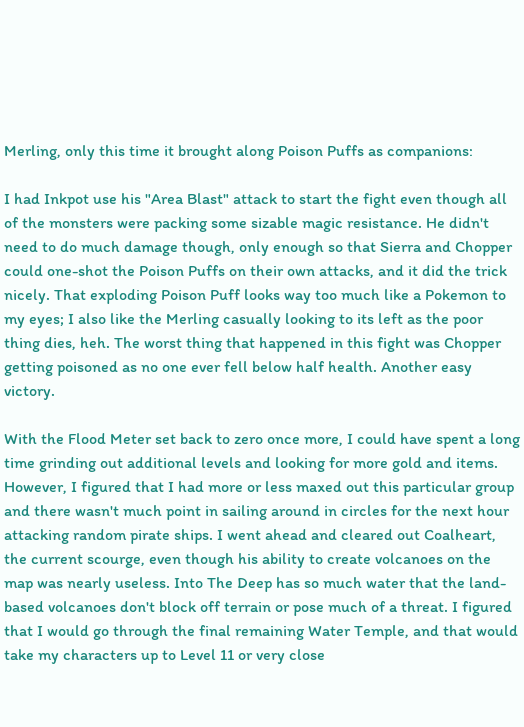Merling, only this time it brought along Poison Puffs as companions:

I had Inkpot use his "Area Blast" attack to start the fight even though all of the monsters were packing some sizable magic resistance. He didn't need to do much damage though, only enough so that Sierra and Chopper could one-shot the Poison Puffs on their own attacks, and it did the trick nicely. That exploding Poison Puff looks way too much like a Pokemon to my eyes; I also like the Merling casually looking to its left as the poor thing dies, heh. The worst thing that happened in this fight was Chopper getting poisoned as no one ever fell below half health. Another easy victory.

With the Flood Meter set back to zero once more, I could have spent a long time grinding out additional levels and looking for more gold and items. However, I figured that I had more or less maxed out this particular group and there wasn't much point in sailing around in circles for the next hour attacking random pirate ships. I went ahead and cleared out Coalheart, the current scourge, even though his ability to create volcanoes on the map was nearly useless. Into The Deep has so much water that the land-based volcanoes don't block off terrain or pose much of a threat. I figured that I would go through the final remaining Water Temple, and that would take my characters up to Level 11 or very close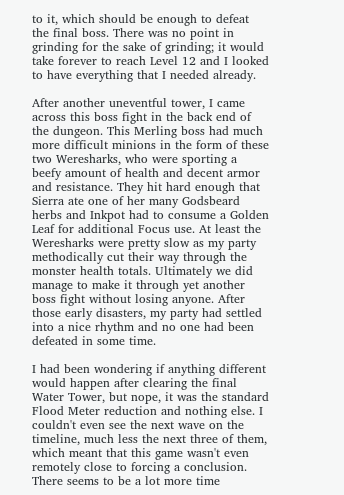to it, which should be enough to defeat the final boss. There was no point in grinding for the sake of grinding; it would take forever to reach Level 12 and I looked to have everything that I needed already.

After another uneventful tower, I came across this boss fight in the back end of the dungeon. This Merling boss had much more difficult minions in the form of these two Weresharks, who were sporting a beefy amount of health and decent armor and resistance. They hit hard enough that Sierra ate one of her many Godsbeard herbs and Inkpot had to consume a Golden Leaf for additional Focus use. At least the Weresharks were pretty slow as my party methodically cut their way through the monster health totals. Ultimately we did manage to make it through yet another boss fight without losing anyone. After those early disasters, my party had settled into a nice rhythm and no one had been defeated in some time.

I had been wondering if anything different would happen after clearing the final Water Tower, but nope, it was the standard Flood Meter reduction and nothing else. I couldn't even see the next wave on the timeline, much less the next three of them, which meant that this game wasn't even remotely close to forcing a conclusion. There seems to be a lot more time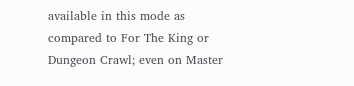available in this mode as compared to For The King or Dungeon Crawl; even on Master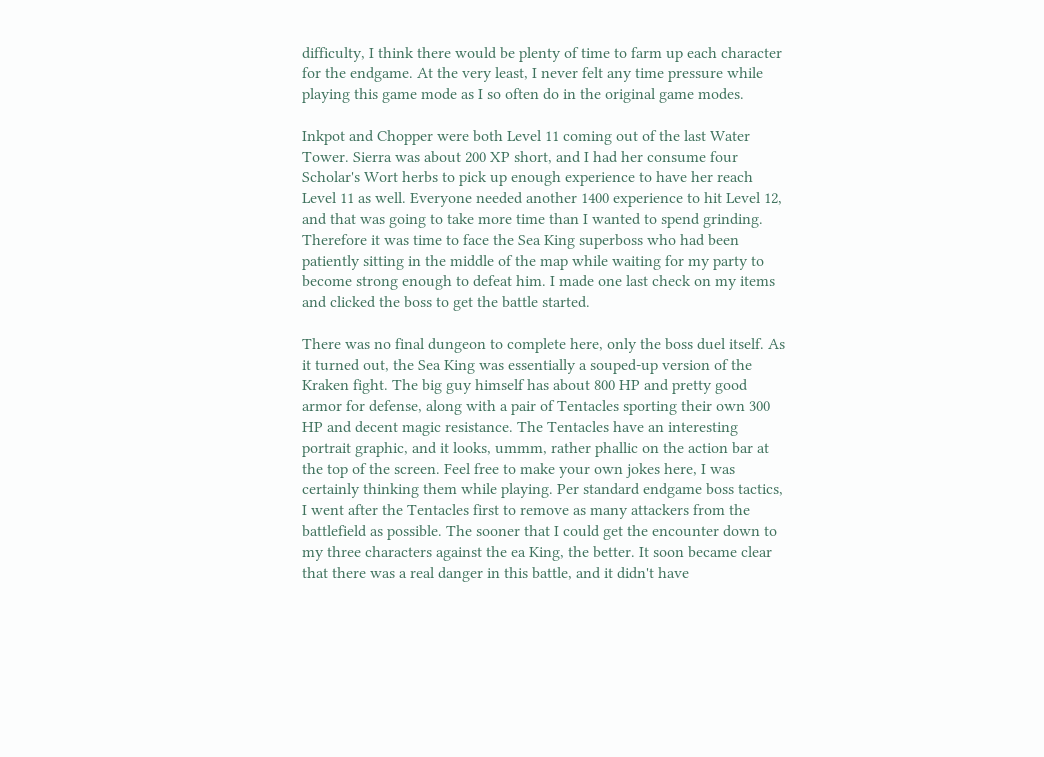difficulty, I think there would be plenty of time to farm up each character for the endgame. At the very least, I never felt any time pressure while playing this game mode as I so often do in the original game modes.

Inkpot and Chopper were both Level 11 coming out of the last Water Tower. Sierra was about 200 XP short, and I had her consume four Scholar's Wort herbs to pick up enough experience to have her reach Level 11 as well. Everyone needed another 1400 experience to hit Level 12, and that was going to take more time than I wanted to spend grinding. Therefore it was time to face the Sea King superboss who had been patiently sitting in the middle of the map while waiting for my party to become strong enough to defeat him. I made one last check on my items and clicked the boss to get the battle started.

There was no final dungeon to complete here, only the boss duel itself. As it turned out, the Sea King was essentially a souped-up version of the Kraken fight. The big guy himself has about 800 HP and pretty good armor for defense, along with a pair of Tentacles sporting their own 300 HP and decent magic resistance. The Tentacles have an interesting portrait graphic, and it looks, ummm, rather phallic on the action bar at the top of the screen. Feel free to make your own jokes here, I was certainly thinking them while playing. Per standard endgame boss tactics, I went after the Tentacles first to remove as many attackers from the battlefield as possible. The sooner that I could get the encounter down to my three characters against the ea King, the better. It soon became clear that there was a real danger in this battle, and it didn't have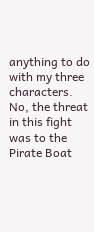anything to do with my three characters. No, the threat in this fight was to the Pirate Boat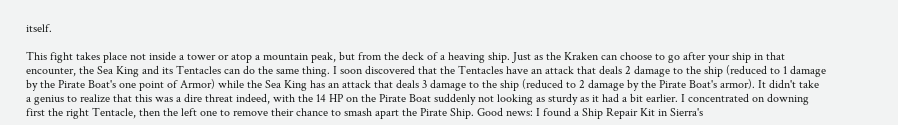itself.

This fight takes place not inside a tower or atop a mountain peak, but from the deck of a heaving ship. Just as the Kraken can choose to go after your ship in that encounter, the Sea King and its Tentacles can do the same thing. I soon discovered that the Tentacles have an attack that deals 2 damage to the ship (reduced to 1 damage by the Pirate Boat's one point of Armor) while the Sea King has an attack that deals 3 damage to the ship (reduced to 2 damage by the Pirate Boat's armor). It didn't take a genius to realize that this was a dire threat indeed, with the 14 HP on the Pirate Boat suddenly not looking as sturdy as it had a bit earlier. I concentrated on downing first the right Tentacle, then the left one to remove their chance to smash apart the Pirate Ship. Good news: I found a Ship Repair Kit in Sierra's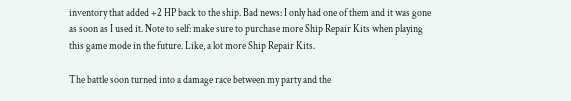inventory that added +2 HP back to the ship. Bad news: I only had one of them and it was gone as soon as I used it. Note to self: make sure to purchase more Ship Repair Kits when playing this game mode in the future. Like, a lot more Ship Repair Kits.

The battle soon turned into a damage race between my party and the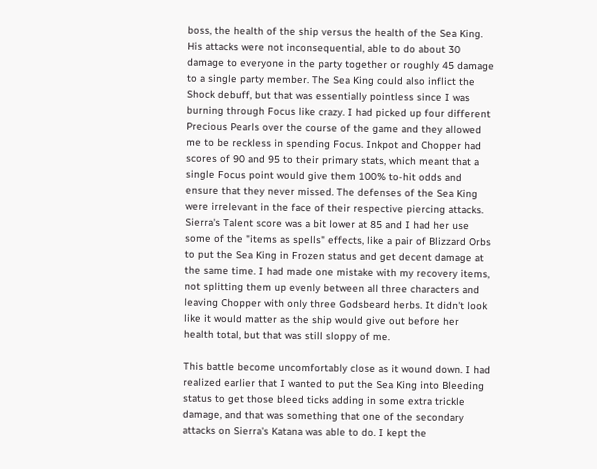boss, the health of the ship versus the health of the Sea King. His attacks were not inconsequential, able to do about 30 damage to everyone in the party together or roughly 45 damage to a single party member. The Sea King could also inflict the Shock debuff, but that was essentially pointless since I was burning through Focus like crazy. I had picked up four different Precious Pearls over the course of the game and they allowed me to be reckless in spending Focus. Inkpot and Chopper had scores of 90 and 95 to their primary stats, which meant that a single Focus point would give them 100% to-hit odds and ensure that they never missed. The defenses of the Sea King were irrelevant in the face of their respective piercing attacks. Sierra's Talent score was a bit lower at 85 and I had her use some of the "items as spells" effects, like a pair of Blizzard Orbs to put the Sea King in Frozen status and get decent damage at the same time. I had made one mistake with my recovery items, not splitting them up evenly between all three characters and leaving Chopper with only three Godsbeard herbs. It didn't look like it would matter as the ship would give out before her health total, but that was still sloppy of me.

This battle become uncomfortably close as it wound down. I had realized earlier that I wanted to put the Sea King into Bleeding status to get those bleed ticks adding in some extra trickle damage, and that was something that one of the secondary attacks on Sierra's Katana was able to do. I kept the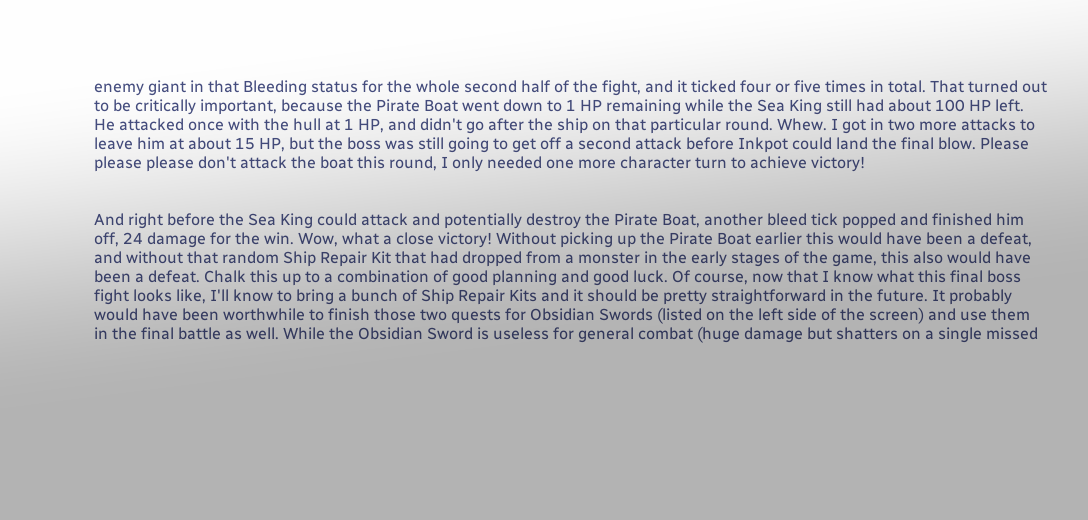enemy giant in that Bleeding status for the whole second half of the fight, and it ticked four or five times in total. That turned out to be critically important, because the Pirate Boat went down to 1 HP remaining while the Sea King still had about 100 HP left. He attacked once with the hull at 1 HP, and didn't go after the ship on that particular round. Whew. I got in two more attacks to leave him at about 15 HP, but the boss was still going to get off a second attack before Inkpot could land the final blow. Please please please don't attack the boat this round, I only needed one more character turn to achieve victory!


And right before the Sea King could attack and potentially destroy the Pirate Boat, another bleed tick popped and finished him off, 24 damage for the win. Wow, what a close victory! Without picking up the Pirate Boat earlier this would have been a defeat, and without that random Ship Repair Kit that had dropped from a monster in the early stages of the game, this also would have been a defeat. Chalk this up to a combination of good planning and good luck. Of course, now that I know what this final boss fight looks like, I'll know to bring a bunch of Ship Repair Kits and it should be pretty straightforward in the future. It probably would have been worthwhile to finish those two quests for Obsidian Swords (listed on the left side of the screen) and use them in the final battle as well. While the Obsidian Sword is useless for general combat (huge damage but shatters on a single missed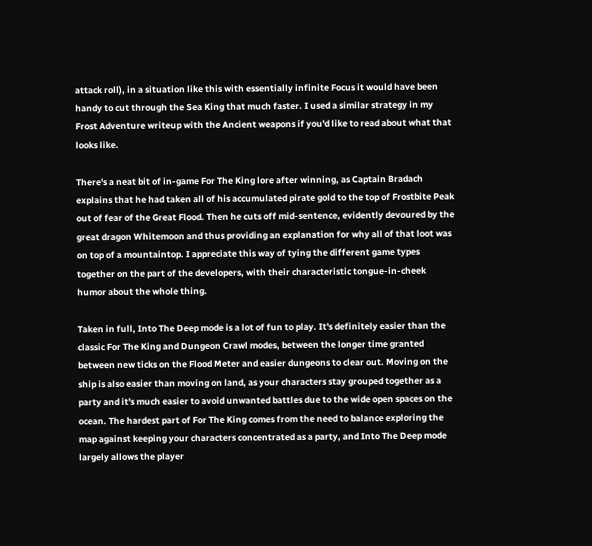attack roll), in a situation like this with essentially infinite Focus it would have been handy to cut through the Sea King that much faster. I used a similar strategy in my Frost Adventure writeup with the Ancient weapons if you'd like to read about what that looks like.

There's a neat bit of in-game For The King lore after winning, as Captain Bradach explains that he had taken all of his accumulated pirate gold to the top of Frostbite Peak out of fear of the Great Flood. Then he cuts off mid-sentence, evidently devoured by the great dragon Whitemoon and thus providing an explanation for why all of that loot was on top of a mountaintop. I appreciate this way of tying the different game types together on the part of the developers, with their characteristic tongue-in-cheek humor about the whole thing.

Taken in full, Into The Deep mode is a lot of fun to play. It's definitely easier than the classic For The King and Dungeon Crawl modes, between the longer time granted between new ticks on the Flood Meter and easier dungeons to clear out. Moving on the ship is also easier than moving on land, as your characters stay grouped together as a party and it's much easier to avoid unwanted battles due to the wide open spaces on the ocean. The hardest part of For The King comes from the need to balance exploring the map against keeping your characters concentrated as a party, and Into The Deep mode largely allows the player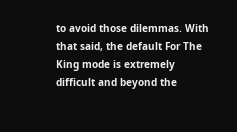to avoid those dilemmas. With that said, the default For The King mode is extremely difficult and beyond the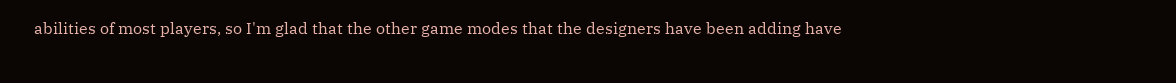abilities of most players, so I'm glad that the other game modes that the designers have been adding have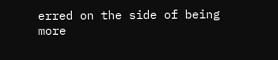erred on the side of being more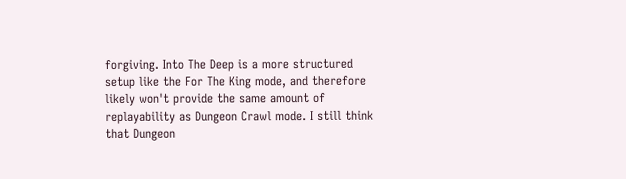forgiving. Into The Deep is a more structured setup like the For The King mode, and therefore likely won't provide the same amount of replayability as Dungeon Crawl mode. I still think that Dungeon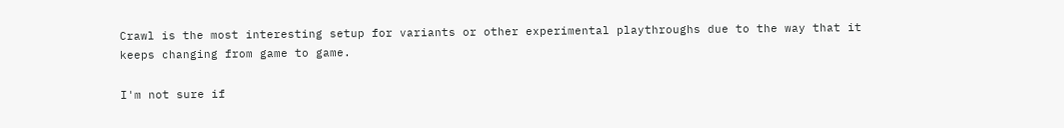Crawl is the most interesting setup for variants or other experimental playthroughs due to the way that it keeps changing from game to game.

I'm not sure if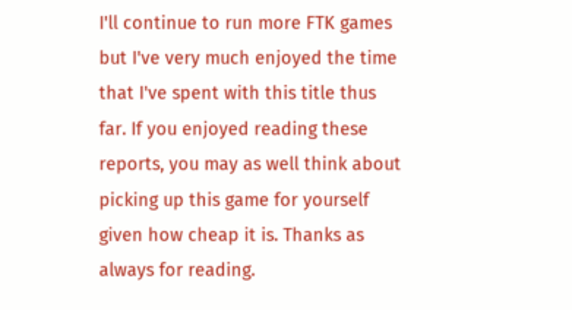I'll continue to run more FTK games but I've very much enjoyed the time that I've spent with this title thus far. If you enjoyed reading these reports, you may as well think about picking up this game for yourself given how cheap it is. Thanks as always for reading.